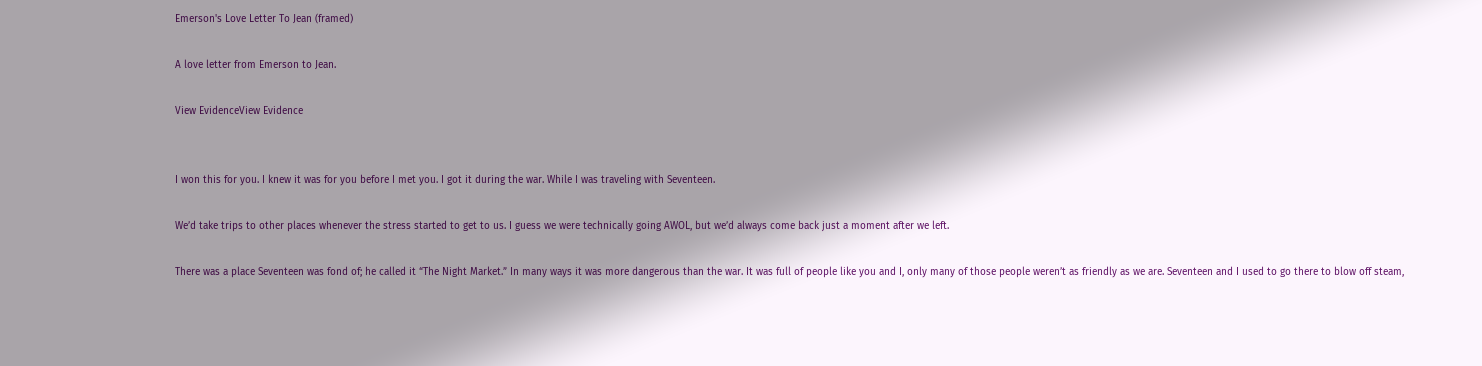Emerson's Love Letter To Jean (framed)

A love letter from Emerson to Jean.

View EvidenceView Evidence


I won this for you. I knew it was for you before I met you. I got it during the war. While I was traveling with Seventeen.

We’d take trips to other places whenever the stress started to get to us. I guess we were technically going AWOL, but we’d always come back just a moment after we left.

There was a place Seventeen was fond of; he called it “The Night Market.” In many ways it was more dangerous than the war. It was full of people like you and I, only many of those people weren’t as friendly as we are. Seventeen and I used to go there to blow off steam,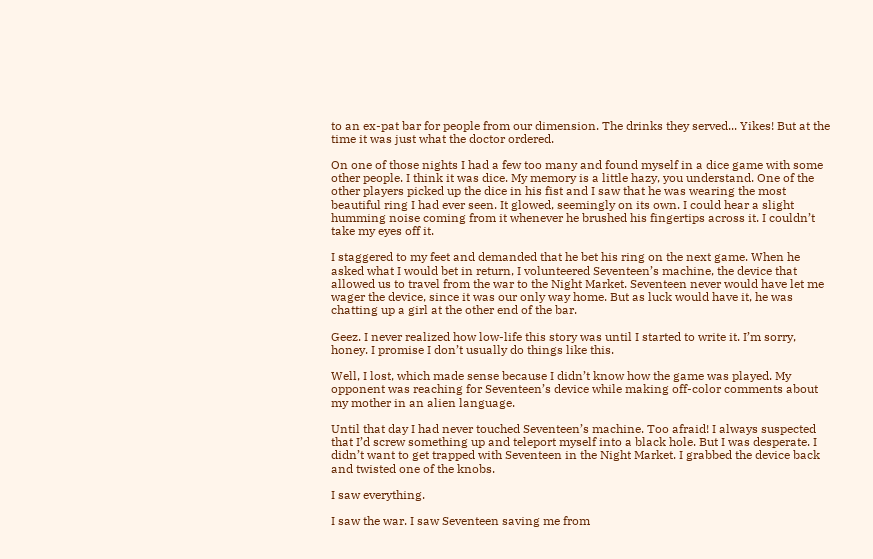to an ex-pat bar for people from our dimension. The drinks they served... Yikes! But at the time it was just what the doctor ordered.

On one of those nights I had a few too many and found myself in a dice game with some other people. I think it was dice. My memory is a little hazy, you understand. One of the other players picked up the dice in his fist and I saw that he was wearing the most beautiful ring I had ever seen. It glowed, seemingly on its own. I could hear a slight humming noise coming from it whenever he brushed his fingertips across it. I couldn’t take my eyes off it.

I staggered to my feet and demanded that he bet his ring on the next game. When he asked what I would bet in return, I volunteered Seventeen’s machine, the device that allowed us to travel from the war to the Night Market. Seventeen never would have let me wager the device, since it was our only way home. But as luck would have it, he was chatting up a girl at the other end of the bar.

Geez. I never realized how low-life this story was until I started to write it. I’m sorry, honey. I promise I don’t usually do things like this.

Well, I lost, which made sense because I didn’t know how the game was played. My opponent was reaching for Seventeen’s device while making off-color comments about my mother in an alien language.

Until that day I had never touched Seventeen’s machine. Too afraid! I always suspected that I’d screw something up and teleport myself into a black hole. But I was desperate. I didn’t want to get trapped with Seventeen in the Night Market. I grabbed the device back and twisted one of the knobs.

I saw everything.

I saw the war. I saw Seventeen saving me from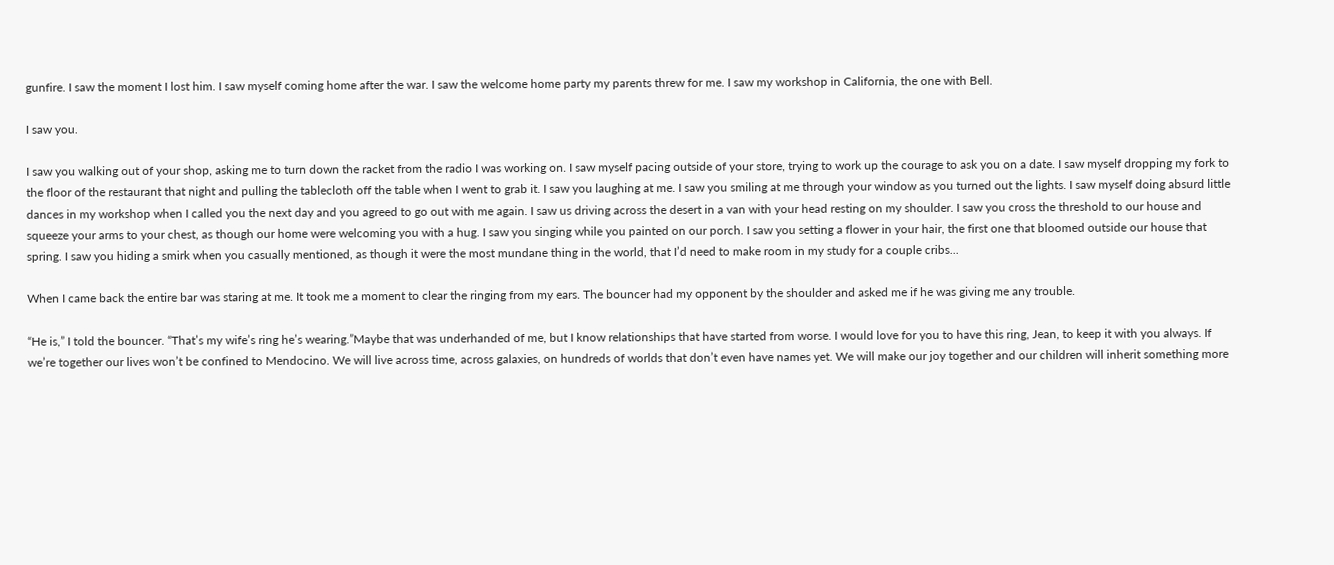gunfire. I saw the moment I lost him. I saw myself coming home after the war. I saw the welcome home party my parents threw for me. I saw my workshop in California, the one with Bell.

I saw you.

I saw you walking out of your shop, asking me to turn down the racket from the radio I was working on. I saw myself pacing outside of your store, trying to work up the courage to ask you on a date. I saw myself dropping my fork to the floor of the restaurant that night and pulling the tablecloth off the table when I went to grab it. I saw you laughing at me. I saw you smiling at me through your window as you turned out the lights. I saw myself doing absurd little dances in my workshop when I called you the next day and you agreed to go out with me again. I saw us driving across the desert in a van with your head resting on my shoulder. I saw you cross the threshold to our house and squeeze your arms to your chest, as though our home were welcoming you with a hug. I saw you singing while you painted on our porch. I saw you setting a flower in your hair, the first one that bloomed outside our house that spring. I saw you hiding a smirk when you casually mentioned, as though it were the most mundane thing in the world, that I’d need to make room in my study for a couple cribs...

When I came back the entire bar was staring at me. It took me a moment to clear the ringing from my ears. The bouncer had my opponent by the shoulder and asked me if he was giving me any trouble.

“He is,” I told the bouncer. “That’s my wife’s ring he’s wearing.”Maybe that was underhanded of me, but I know relationships that have started from worse. I would love for you to have this ring, Jean, to keep it with you always. If we’re together our lives won’t be confined to Mendocino. We will live across time, across galaxies, on hundreds of worlds that don’t even have names yet. We will make our joy together and our children will inherit something more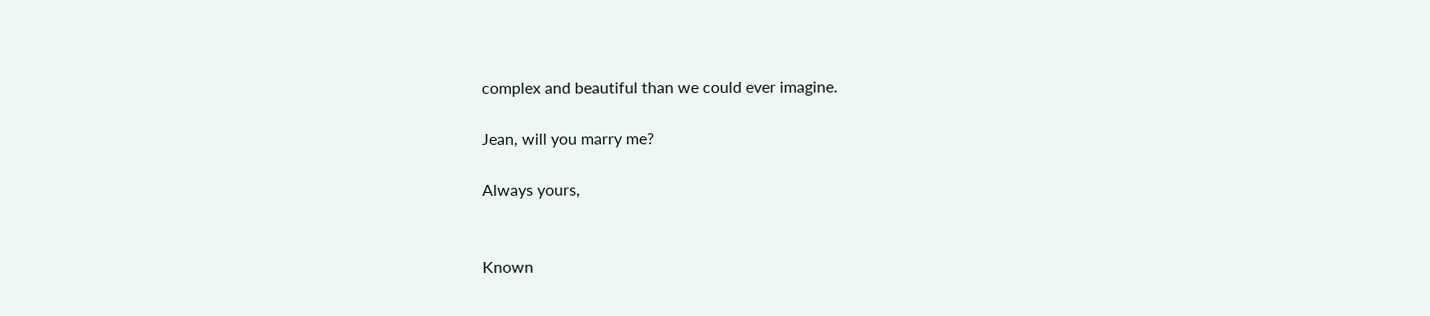complex and beautiful than we could ever imagine.

Jean, will you marry me?

Always yours,


Known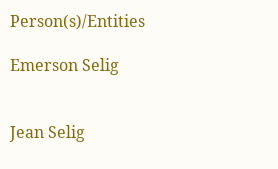Person(s)/Entities

Emerson Selig


Jean Selig